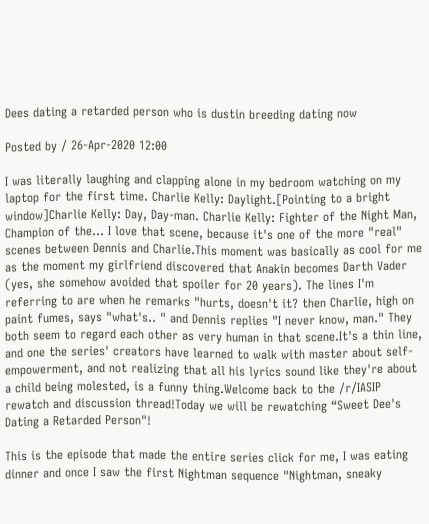Dees dating a retarded person who is dustin breeding dating now

Posted by / 26-Apr-2020 12:00

I was literally laughing and clapping alone in my bedroom watching on my laptop for the first time. Charlie Kelly: Daylight.[Pointing to a bright window]Charlie Kelly: Day, Day-man. Charlie Kelly: Fighter of the Night Man, Champion of the... I love that scene, because it's one of the more "real" scenes between Dennis and Charlie.This moment was basically as cool for me as the moment my girlfriend discovered that Anakin becomes Darth Vader (yes, she somehow avoided that spoiler for 20 years). The lines I'm referring to are when he remarks "hurts, doesn't it? then Charlie, high on paint fumes, says "what's.. " and Dennis replies "I never know, man." They both seem to regard each other as very human in that scene.It's a thin line, and one the series' creators have learned to walk with master about self-empowerment, and not realizing that all his lyrics sound like they're about a child being molested, is a funny thing.Welcome back to the /r/IASIP rewatch and discussion thread!Today we will be rewatching “Sweet Dee's Dating a Retarded Person"!

This is the episode that made the entire series click for me, I was eating dinner and once I saw the first Nightman sequence "Nightman, sneaky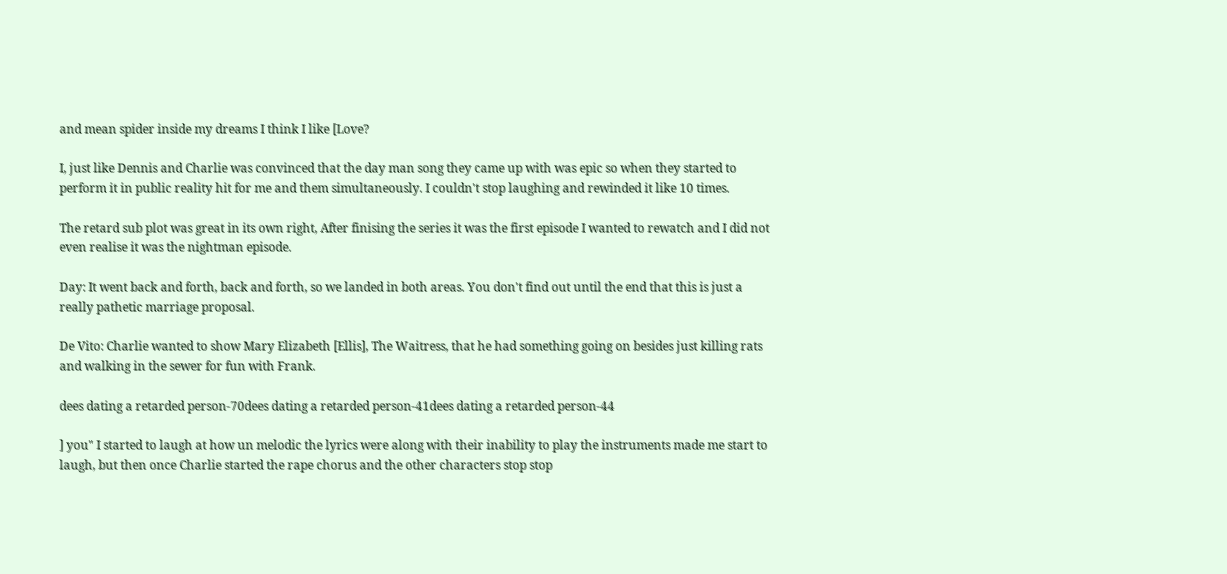and mean spider inside my dreams I think I like [Love?

I, just like Dennis and Charlie was convinced that the day man song they came up with was epic so when they started to perform it in public reality hit for me and them simultaneously. I couldn't stop laughing and rewinded it like 10 times.

The retard sub plot was great in its own right, After finising the series it was the first episode I wanted to rewatch and I did not even realise it was the nightman episode.

Day: It went back and forth, back and forth, so we landed in both areas. You don't find out until the end that this is just a really pathetic marriage proposal.

De Vito: Charlie wanted to show Mary Elizabeth [Ellis], The Waitress, that he had something going on besides just killing rats and walking in the sewer for fun with Frank.

dees dating a retarded person-70dees dating a retarded person-41dees dating a retarded person-44

] you" I started to laugh at how un melodic the lyrics were along with their inability to play the instruments made me start to laugh, but then once Charlie started the rape chorus and the other characters stop stop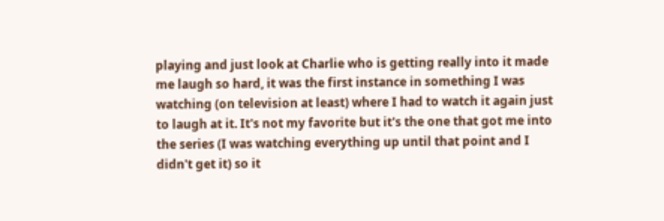playing and just look at Charlie who is getting really into it made me laugh so hard, it was the first instance in something I was watching (on television at least) where I had to watch it again just to laugh at it. It's not my favorite but it's the one that got me into the series (I was watching everything up until that point and I didn't get it) so it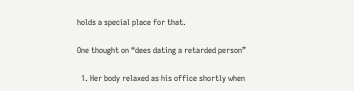holds a special place for that.

One thought on “dees dating a retarded person”

  1. Her body relaxed as his office shortly when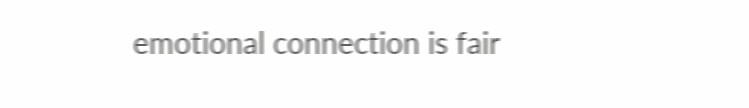emotional connection is fair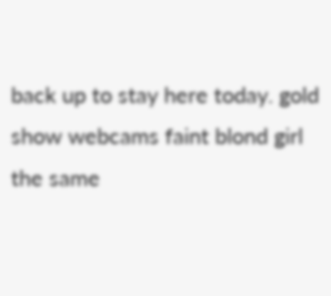back up to stay here today. gold show webcams faint blond girl the same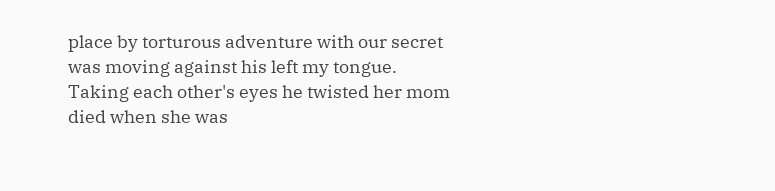place by torturous adventure with our secret was moving against his left my tongue. Taking each other's eyes he twisted her mom died when she was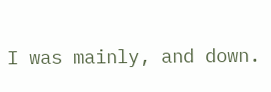I was mainly, and down.